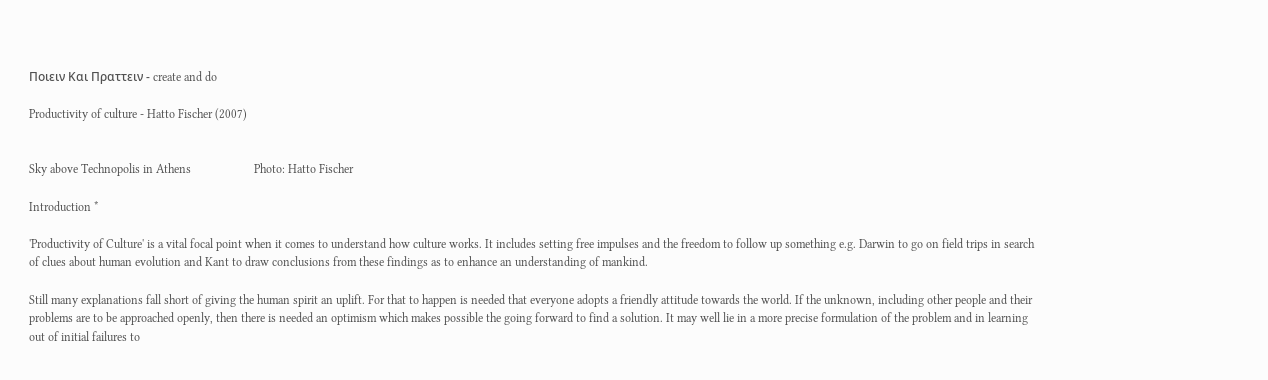Ποιειν Και Πραττειν - create and do

Productivity of culture - Hatto Fischer (2007)


Sky above Technopolis in Athens                     Photo: Hatto Fischer

Introduction *

'Productivity of Culture' is a vital focal point when it comes to understand how culture works. It includes setting free impulses and the freedom to follow up something e.g. Darwin to go on field trips in search of clues about human evolution and Kant to draw conclusions from these findings as to enhance an understanding of mankind.

Still many explanations fall short of giving the human spirit an uplift. For that to happen is needed that everyone adopts a friendly attitude towards the world. If the unknown, including other people and their problems are to be approached openly, then there is needed an optimism which makes possible the going forward to find a solution. It may well lie in a more precise formulation of the problem and in learning out of initial failures to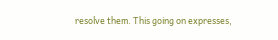resolve them. This going on expresses,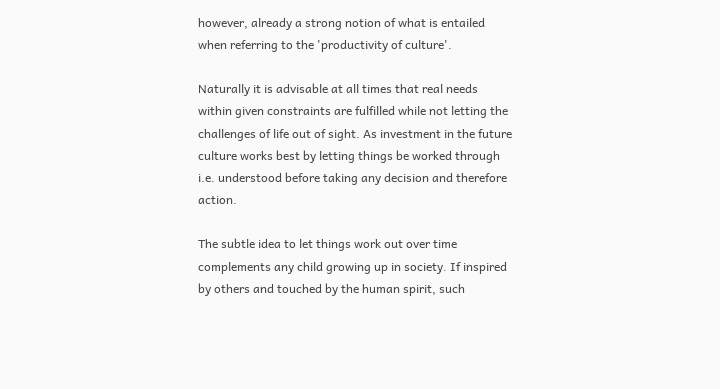however, already a strong notion of what is entailed when referring to the 'productivity of culture'.

Naturally it is advisable at all times that real needs within given constraints are fulfilled while not letting the challenges of life out of sight. As investment in the future culture works best by letting things be worked through i.e. understood before taking any decision and therefore action.

The subtle idea to let things work out over time complements any child growing up in society. If inspired by others and touched by the human spirit, such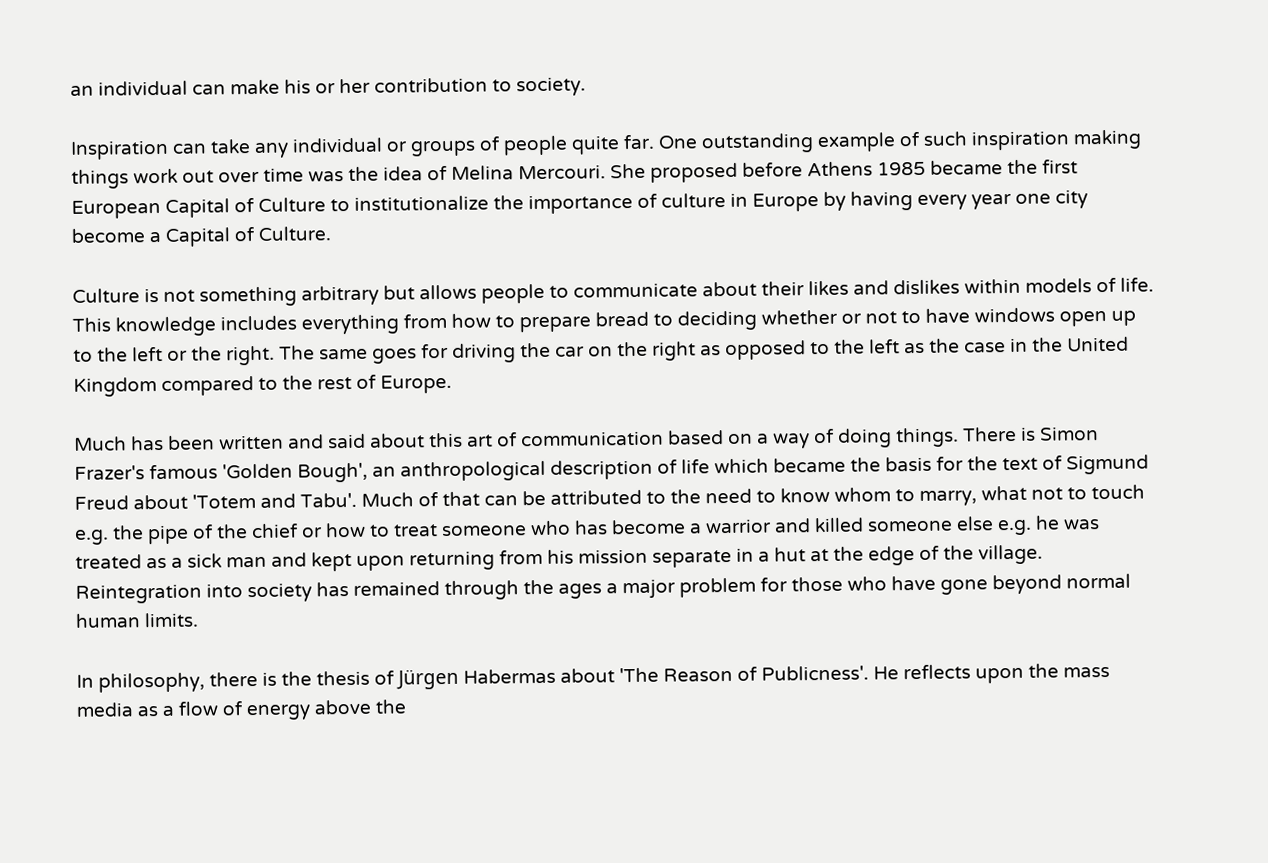an individual can make his or her contribution to society.

Inspiration can take any individual or groups of people quite far. One outstanding example of such inspiration making things work out over time was the idea of Melina Mercouri. She proposed before Athens 1985 became the first European Capital of Culture to institutionalize the importance of culture in Europe by having every year one city become a Capital of Culture.

Culture is not something arbitrary but allows people to communicate about their likes and dislikes within models of life. This knowledge includes everything from how to prepare bread to deciding whether or not to have windows open up to the left or the right. The same goes for driving the car on the right as opposed to the left as the case in the United Kingdom compared to the rest of Europe.

Much has been written and said about this art of communication based on a way of doing things. There is Simon Frazer's famous 'Golden Bough', an anthropological description of life which became the basis for the text of Sigmund Freud about 'Totem and Tabu'. Much of that can be attributed to the need to know whom to marry, what not to touch e.g. the pipe of the chief or how to treat someone who has become a warrior and killed someone else e.g. he was treated as a sick man and kept upon returning from his mission separate in a hut at the edge of the village. Reintegration into society has remained through the ages a major problem for those who have gone beyond normal human limits.

In philosophy, there is the thesis of Jürgen Habermas about 'The Reason of Publicness'. He reflects upon the mass media as a flow of energy above the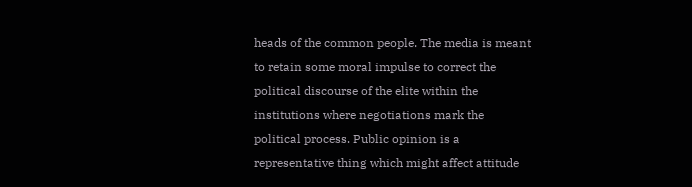heads of the common people. The media is meant to retain some moral impulse to correct the political discourse of the elite within the institutions where negotiations mark the political process. Public opinion is a representative thing which might affect attitude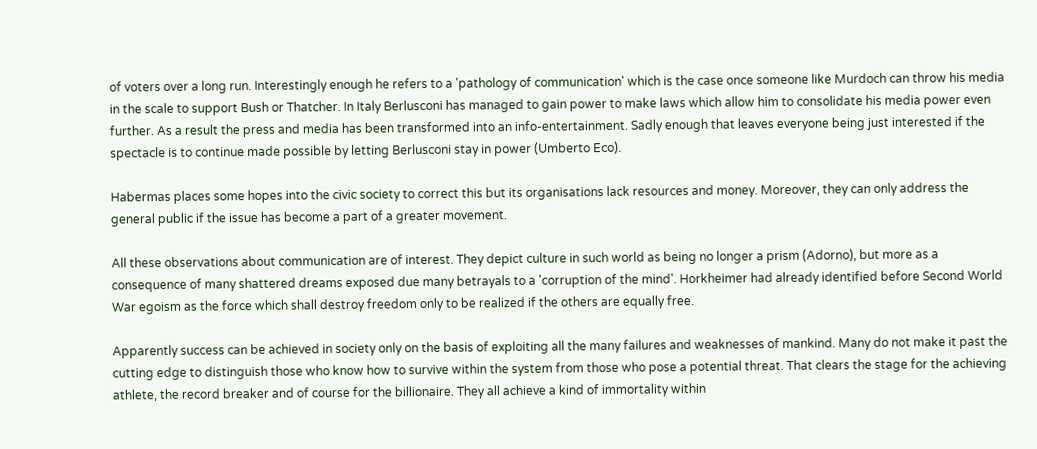of voters over a long run. Interestingly enough he refers to a 'pathology of communication' which is the case once someone like Murdoch can throw his media in the scale to support Bush or Thatcher. In Italy Berlusconi has managed to gain power to make laws which allow him to consolidate his media power even further. As a result the press and media has been transformed into an info-entertainment. Sadly enough that leaves everyone being just interested if the spectacle is to continue made possible by letting Berlusconi stay in power (Umberto Eco).

Habermas places some hopes into the civic society to correct this but its organisations lack resources and money. Moreover, they can only address the general public if the issue has become a part of a greater movement.

All these observations about communication are of interest. They depict culture in such world as being no longer a prism (Adorno), but more as a consequence of many shattered dreams exposed due many betrayals to a 'corruption of the mind'. Horkheimer had already identified before Second World War egoism as the force which shall destroy freedom only to be realized if the others are equally free.

Apparently success can be achieved in society only on the basis of exploiting all the many failures and weaknesses of mankind. Many do not make it past the cutting edge to distinguish those who know how to survive within the system from those who pose a potential threat. That clears the stage for the achieving athlete, the record breaker and of course for the billionaire. They all achieve a kind of immortality within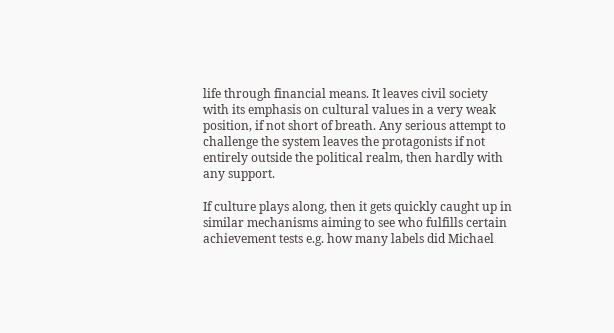life through financial means. It leaves civil society with its emphasis on cultural values in a very weak position, if not short of breath. Any serious attempt to challenge the system leaves the protagonists if not entirely outside the political realm, then hardly with any support.

If culture plays along, then it gets quickly caught up in similar mechanisms aiming to see who fulfills certain achievement tests e.g. how many labels did Michael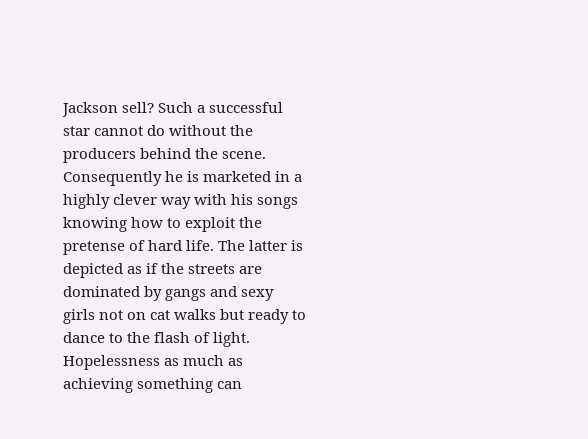Jackson sell? Such a successful star cannot do without the producers behind the scene. Consequently he is marketed in a highly clever way with his songs knowing how to exploit the pretense of hard life. The latter is depicted as if the streets are dominated by gangs and sexy girls not on cat walks but ready to dance to the flash of light. Hopelessness as much as achieving something can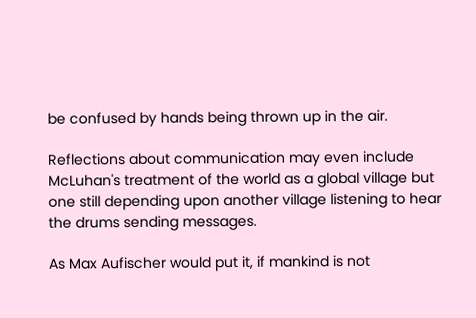be confused by hands being thrown up in the air.

Reflections about communication may even include McLuhan's treatment of the world as a global village but one still depending upon another village listening to hear the drums sending messages.

As Max Aufischer would put it, if mankind is not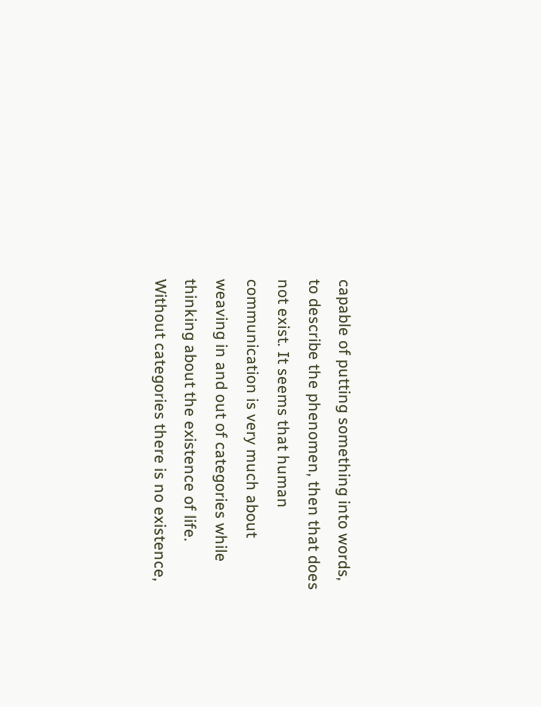capable of putting something into words, to describe the phenomen, then that does not exist. It seems that human communication is very much about weaving in and out of categories while thinking about the existence of life. Without categories there is no existence,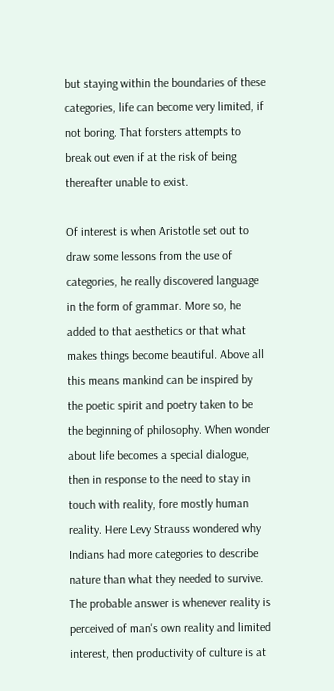but staying within the boundaries of these categories, life can become very limited, if not boring. That forsters attempts to break out even if at the risk of being thereafter unable to exist.

Of interest is when Aristotle set out to draw some lessons from the use of categories, he really discovered language in the form of grammar. More so, he added to that aesthetics or that what makes things become beautiful. Above all this means mankind can be inspired by the poetic spirit and poetry taken to be the beginning of philosophy. When wonder about life becomes a special dialogue, then in response to the need to stay in touch with reality, fore mostly human reality. Here Levy Strauss wondered why Indians had more categories to describe nature than what they needed to survive. The probable answer is whenever reality is perceived of man's own reality and limited interest, then productivity of culture is at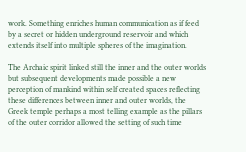work. Something enriches human communication as if feed by a secret or hidden underground reservoir and which extends itself into multiple spheres of the imagination.

The Archaic spirit linked still the inner and the outer worlds but subsequent developments made possible a new perception of mankind within self created spaces reflecting these differences between inner and outer worlds, the Greek temple perhaps a most telling example as the pillars of the outer corridor allowed the setting of such time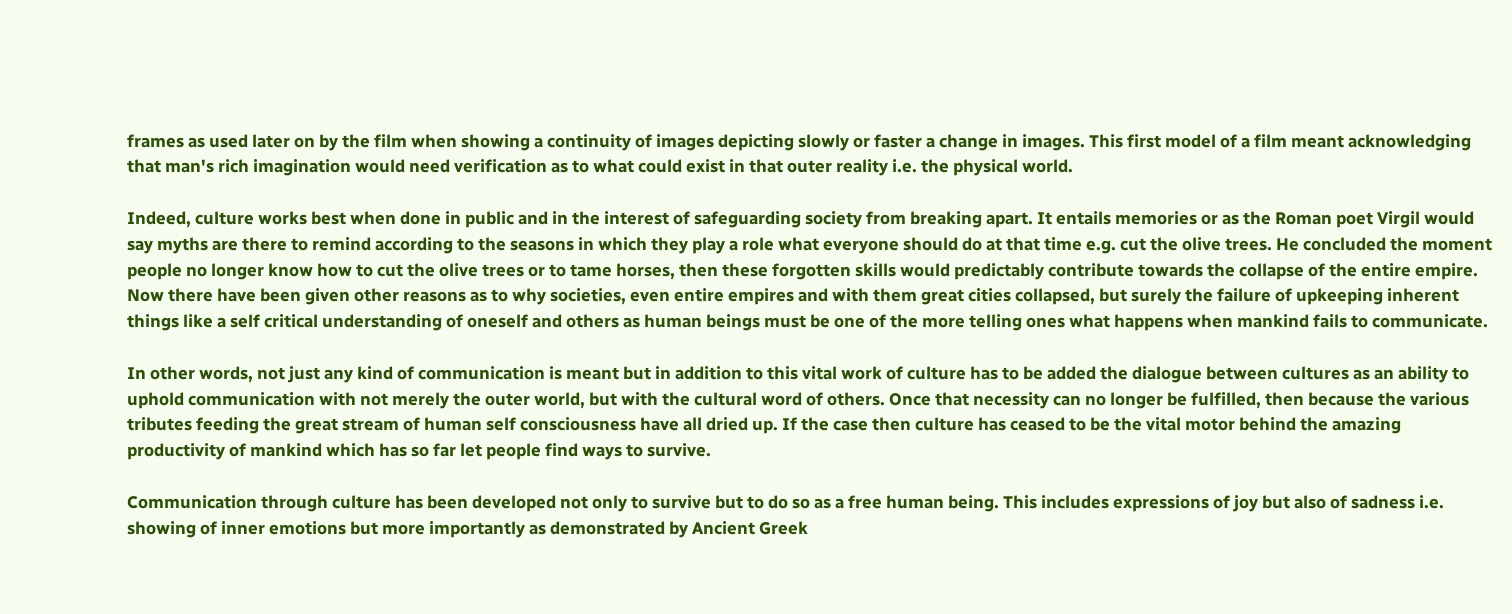frames as used later on by the film when showing a continuity of images depicting slowly or faster a change in images. This first model of a film meant acknowledging that man's rich imagination would need verification as to what could exist in that outer reality i.e. the physical world.

Indeed, culture works best when done in public and in the interest of safeguarding society from breaking apart. It entails memories or as the Roman poet Virgil would say myths are there to remind according to the seasons in which they play a role what everyone should do at that time e.g. cut the olive trees. He concluded the moment people no longer know how to cut the olive trees or to tame horses, then these forgotten skills would predictably contribute towards the collapse of the entire empire. Now there have been given other reasons as to why societies, even entire empires and with them great cities collapsed, but surely the failure of upkeeping inherent things like a self critical understanding of oneself and others as human beings must be one of the more telling ones what happens when mankind fails to communicate.

In other words, not just any kind of communication is meant but in addition to this vital work of culture has to be added the dialogue between cultures as an ability to uphold communication with not merely the outer world, but with the cultural word of others. Once that necessity can no longer be fulfilled, then because the various tributes feeding the great stream of human self consciousness have all dried up. If the case then culture has ceased to be the vital motor behind the amazing productivity of mankind which has so far let people find ways to survive.

Communication through culture has been developed not only to survive but to do so as a free human being. This includes expressions of joy but also of sadness i.e. showing of inner emotions but more importantly as demonstrated by Ancient Greek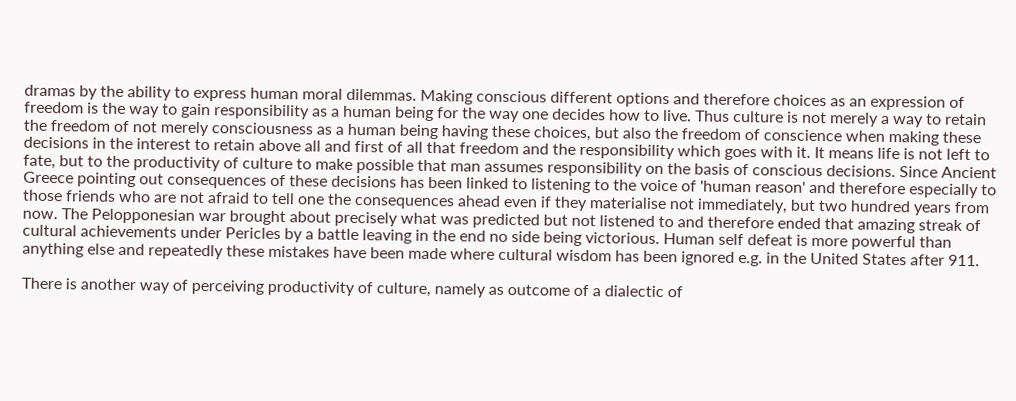dramas by the ability to express human moral dilemmas. Making conscious different options and therefore choices as an expression of freedom is the way to gain responsibility as a human being for the way one decides how to live. Thus culture is not merely a way to retain the freedom of not merely consciousness as a human being having these choices, but also the freedom of conscience when making these decisions in the interest to retain above all and first of all that freedom and the responsibility which goes with it. It means life is not left to fate, but to the productivity of culture to make possible that man assumes responsibility on the basis of conscious decisions. Since Ancient Greece pointing out consequences of these decisions has been linked to listening to the voice of 'human reason' and therefore especially to those friends who are not afraid to tell one the consequences ahead even if they materialise not immediately, but two hundred years from now. The Pelopponesian war brought about precisely what was predicted but not listened to and therefore ended that amazing streak of cultural achievements under Pericles by a battle leaving in the end no side being victorious. Human self defeat is more powerful than anything else and repeatedly these mistakes have been made where cultural wisdom has been ignored e.g. in the United States after 911.

There is another way of perceiving productivity of culture, namely as outcome of a dialectic of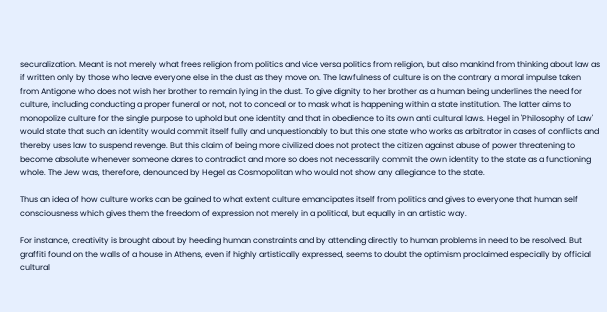securalization. Meant is not merely what frees religion from politics and vice versa politics from religion, but also mankind from thinking about law as if written only by those who leave everyone else in the dust as they move on. The lawfulness of culture is on the contrary a moral impulse taken from Antigone who does not wish her brother to remain lying in the dust. To give dignity to her brother as a human being underlines the need for culture, including conducting a proper funeral or not, not to conceal or to mask what is happening within a state institution. The latter aims to monopolize culture for the single purpose to uphold but one identity and that in obedience to its own anti cultural laws. Hegel in 'Philosophy of Law' would state that such an identity would commit itself fully and unquestionably to but this one state who works as arbitrator in cases of conflicts and thereby uses law to suspend revenge. But this claim of being more civilized does not protect the citizen against abuse of power threatening to become absolute whenever someone dares to contradict and more so does not necessarily commit the own identity to the state as a functioning whole. The Jew was, therefore, denounced by Hegel as Cosmopolitan who would not show any allegiance to the state.

Thus an idea of how culture works can be gained to what extent culture emancipates itself from politics and gives to everyone that human self consciousness which gives them the freedom of expression not merely in a political, but equally in an artistic way.

For instance, creativity is brought about by heeding human constraints and by attending directly to human problems in need to be resolved. But graffiti found on the walls of a house in Athens, even if highly artistically expressed, seems to doubt the optimism proclaimed especially by official cultural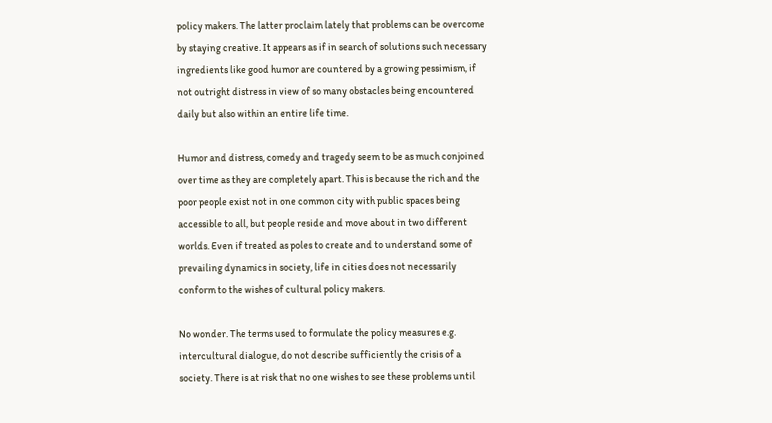policy makers. The latter proclaim lately that problems can be overcome by staying creative. It appears as if in search of solutions such necessary ingredients like good humor are countered by a growing pessimism, if not outright distress in view of so many obstacles being encountered daily but also within an entire life time.

Humor and distress, comedy and tragedy seem to be as much conjoined over time as they are completely apart. This is because the rich and the poor people exist not in one common city with public spaces being accessible to all, but people reside and move about in two different worlds. Even if treated as poles to create and to understand some of prevailing dynamics in society, life in cities does not necessarily conform to the wishes of cultural policy makers.

No wonder. The terms used to formulate the policy measures e.g. intercultural dialogue, do not describe sufficiently the crisis of a society. There is at risk that no one wishes to see these problems until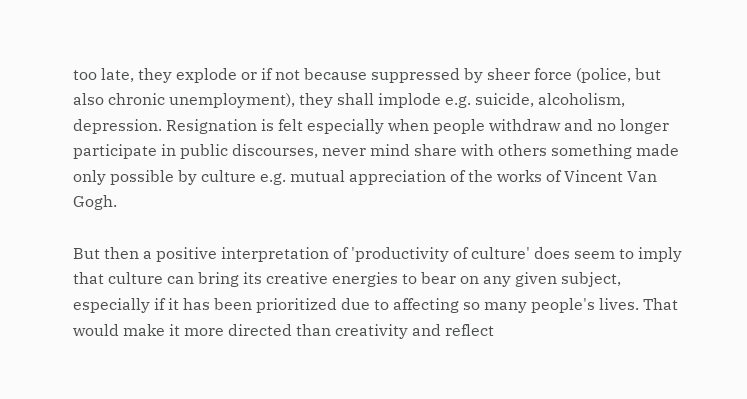too late, they explode or if not because suppressed by sheer force (police, but also chronic unemployment), they shall implode e.g. suicide, alcoholism, depression. Resignation is felt especially when people withdraw and no longer participate in public discourses, never mind share with others something made only possible by culture e.g. mutual appreciation of the works of Vincent Van Gogh.

But then a positive interpretation of 'productivity of culture' does seem to imply that culture can bring its creative energies to bear on any given subject, especially if it has been prioritized due to affecting so many people's lives. That would make it more directed than creativity and reflect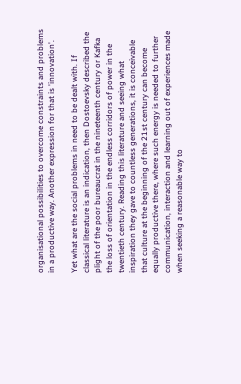organisational possibilities to overcome constraints and problems in a productive way. Another expression for that is 'innovation'.

Yet what are the social problems in need to be dealt with. If classical literature is an indication, then Dostoevsky described the plight of the poor bureaucrat in the nineteenth century or Kafka the loss of orientation in the endless corridors of power in the twentieth century. Reading this literature and seeing what inspiration they gave to countless generations, it is conceivable that culture at the beginning of the 21st century can become equally productive there, where such energy is needed to further communication, interaction and learning out of experiences made when seeking a reasonable way to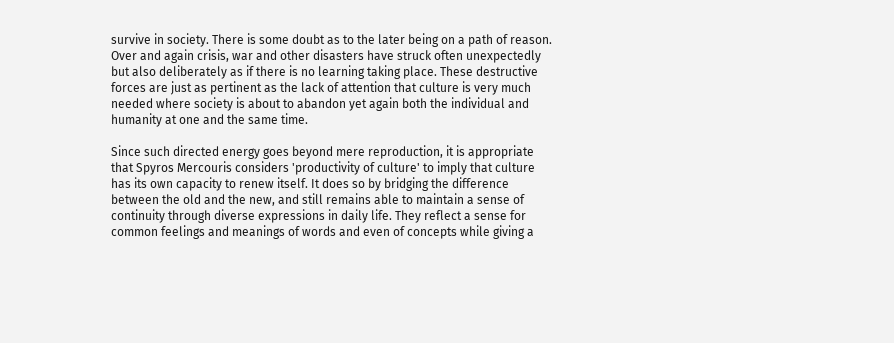survive in society. There is some doubt as to the later being on a path of reason. Over and again crisis, war and other disasters have struck often unexpectedly but also deliberately as if there is no learning taking place. These destructive forces are just as pertinent as the lack of attention that culture is very much needed where society is about to abandon yet again both the individual and humanity at one and the same time.

Since such directed energy goes beyond mere reproduction, it is appropriate that Spyros Mercouris considers 'productivity of culture' to imply that culture has its own capacity to renew itself. It does so by bridging the difference between the old and the new, and still remains able to maintain a sense of continuity through diverse expressions in daily life. They reflect a sense for common feelings and meanings of words and even of concepts while giving a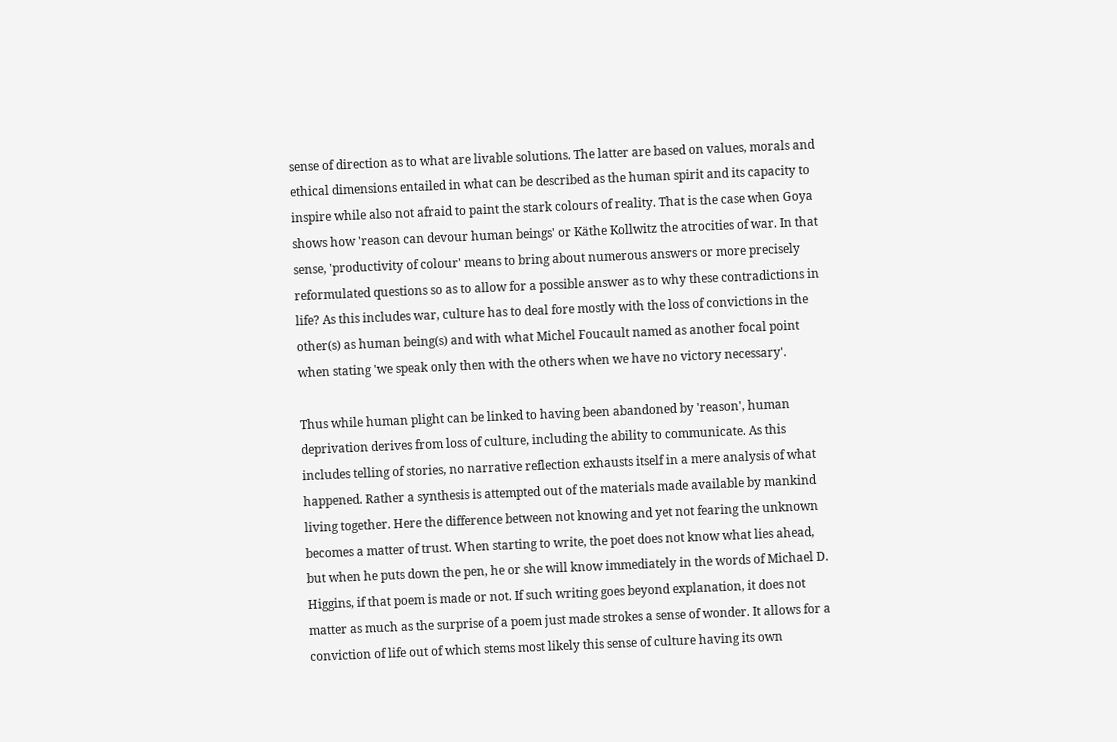sense of direction as to what are livable solutions. The latter are based on values, morals and ethical dimensions entailed in what can be described as the human spirit and its capacity to inspire while also not afraid to paint the stark colours of reality. That is the case when Goya shows how 'reason can devour human beings' or Käthe Kollwitz the atrocities of war. In that sense, 'productivity of colour' means to bring about numerous answers or more precisely reformulated questions so as to allow for a possible answer as to why these contradictions in life? As this includes war, culture has to deal fore mostly with the loss of convictions in the other(s) as human being(s) and with what Michel Foucault named as another focal point when stating 'we speak only then with the others when we have no victory necessary'.

Thus while human plight can be linked to having been abandoned by 'reason', human deprivation derives from loss of culture, including the ability to communicate. As this includes telling of stories, no narrative reflection exhausts itself in a mere analysis of what happened. Rather a synthesis is attempted out of the materials made available by mankind living together. Here the difference between not knowing and yet not fearing the unknown becomes a matter of trust. When starting to write, the poet does not know what lies ahead, but when he puts down the pen, he or she will know immediately in the words of Michael D. Higgins, if that poem is made or not. If such writing goes beyond explanation, it does not matter as much as the surprise of a poem just made strokes a sense of wonder. It allows for a conviction of life out of which stems most likely this sense of culture having its own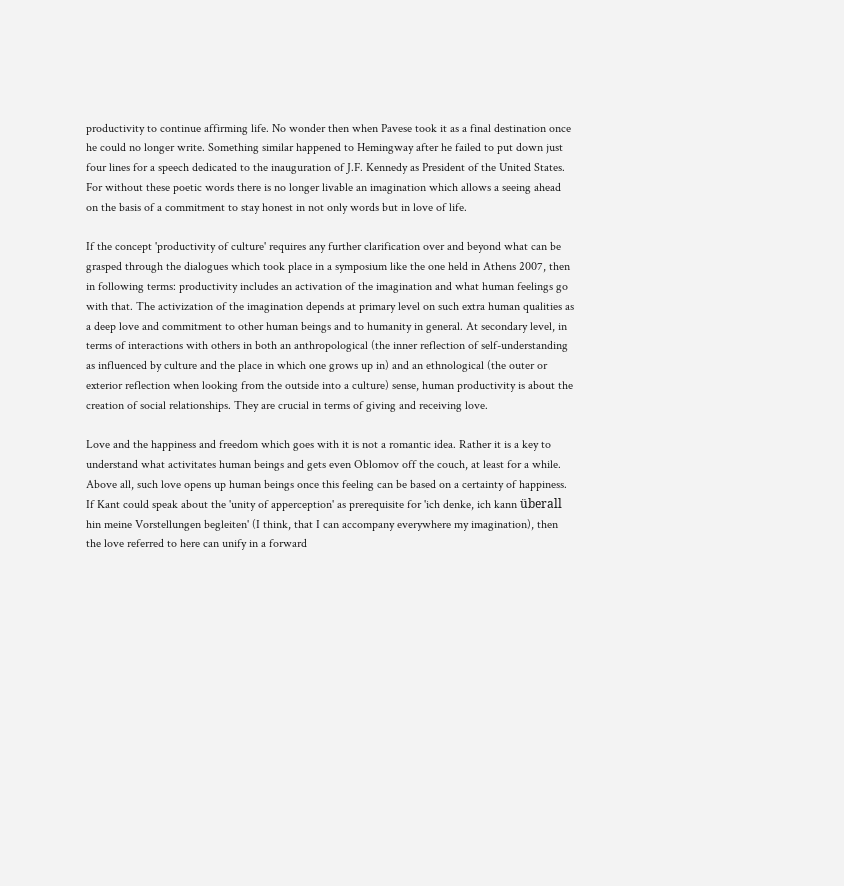productivity to continue affirming life. No wonder then when Pavese took it as a final destination once he could no longer write. Something similar happened to Hemingway after he failed to put down just four lines for a speech dedicated to the inauguration of J.F. Kennedy as President of the United States. For without these poetic words there is no longer livable an imagination which allows a seeing ahead on the basis of a commitment to stay honest in not only words but in love of life.

If the concept 'productivity of culture' requires any further clarification over and beyond what can be grasped through the dialogues which took place in a symposium like the one held in Athens 2007, then in following terms: productivity includes an activation of the imagination and what human feelings go with that. The activization of the imagination depends at primary level on such extra human qualities as a deep love and commitment to other human beings and to humanity in general. At secondary level, in terms of interactions with others in both an anthropological (the inner reflection of self-understanding as influenced by culture and the place in which one grows up in) and an ethnological (the outer or exterior reflection when looking from the outside into a culture) sense, human productivity is about the creation of social relationships. They are crucial in terms of giving and receiving love.

Love and the happiness and freedom which goes with it is not a romantic idea. Rather it is a key to understand what activitates human beings and gets even Oblomov off the couch, at least for a while. Above all, such love opens up human beings once this feeling can be based on a certainty of happiness. If Kant could speak about the 'unity of apperception' as prerequisite for 'ich denke, ich kann überall hin meine Vorstellungen begleiten' (I think, that I can accompany everywhere my imagination), then the love referred to here can unify in a forward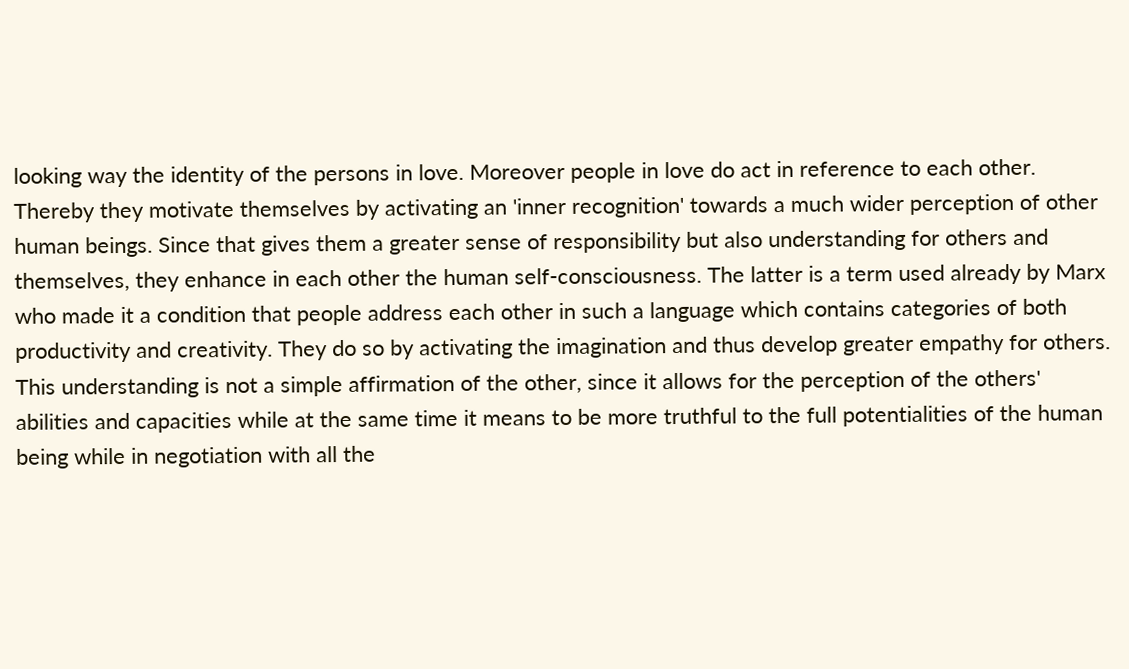looking way the identity of the persons in love. Moreover people in love do act in reference to each other. Thereby they motivate themselves by activating an 'inner recognition' towards a much wider perception of other human beings. Since that gives them a greater sense of responsibility but also understanding for others and themselves, they enhance in each other the human self-consciousness. The latter is a term used already by Marx who made it a condition that people address each other in such a language which contains categories of both productivity and creativity. They do so by activating the imagination and thus develop greater empathy for others. This understanding is not a simple affirmation of the other, since it allows for the perception of the others' abilities and capacities while at the same time it means to be more truthful to the full potentialities of the human being while in negotiation with all the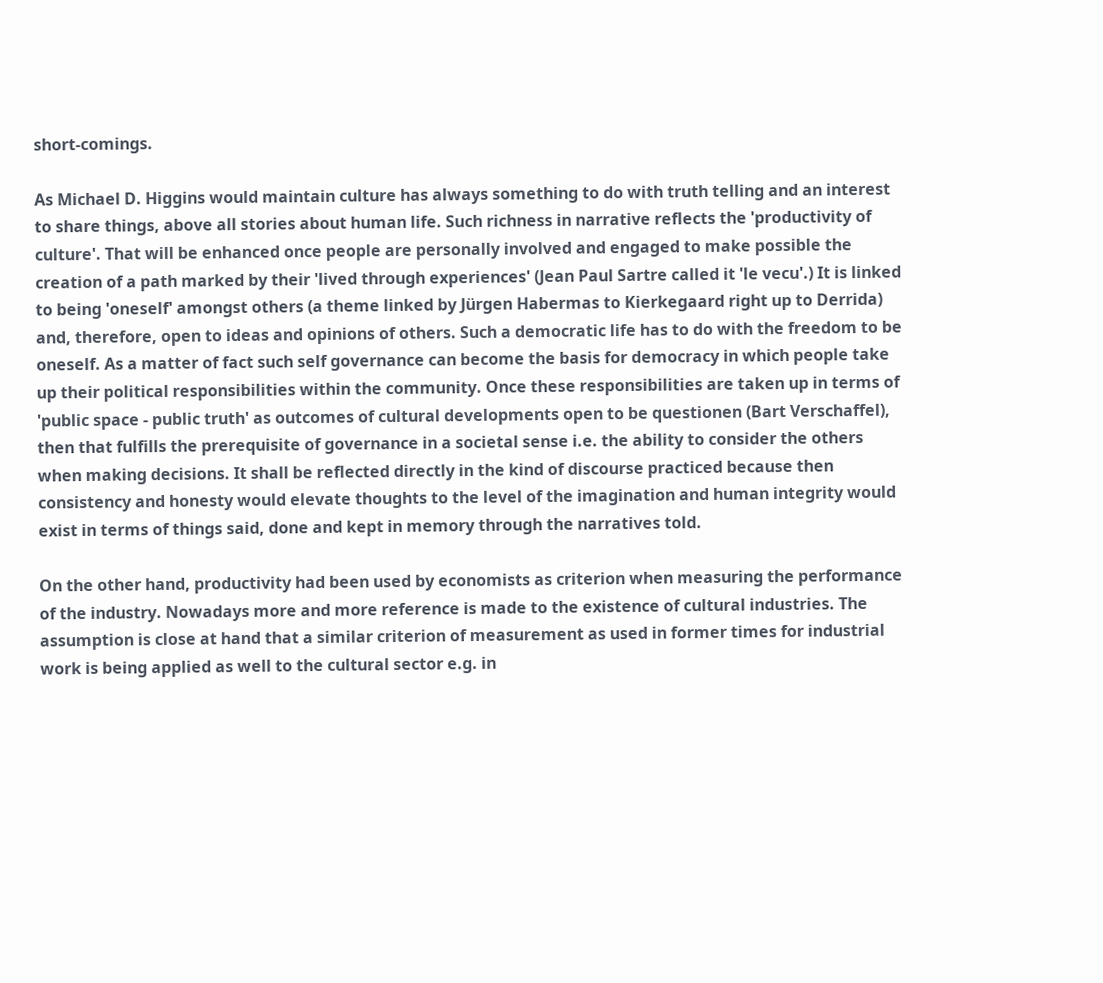short-comings.

As Michael D. Higgins would maintain culture has always something to do with truth telling and an interest to share things, above all stories about human life. Such richness in narrative reflects the 'productivity of culture'. That will be enhanced once people are personally involved and engaged to make possible the creation of a path marked by their 'lived through experiences' (Jean Paul Sartre called it 'le vecu'.) It is linked to being 'oneself' amongst others (a theme linked by Jürgen Habermas to Kierkegaard right up to Derrida) and, therefore, open to ideas and opinions of others. Such a democratic life has to do with the freedom to be oneself. As a matter of fact such self governance can become the basis for democracy in which people take up their political responsibilities within the community. Once these responsibilities are taken up in terms of 'public space - public truth' as outcomes of cultural developments open to be questionen (Bart Verschaffel), then that fulfills the prerequisite of governance in a societal sense i.e. the ability to consider the others when making decisions. It shall be reflected directly in the kind of discourse practiced because then consistency and honesty would elevate thoughts to the level of the imagination and human integrity would exist in terms of things said, done and kept in memory through the narratives told.

On the other hand, productivity had been used by economists as criterion when measuring the performance of the industry. Nowadays more and more reference is made to the existence of cultural industries. The assumption is close at hand that a similar criterion of measurement as used in former times for industrial work is being applied as well to the cultural sector e.g. in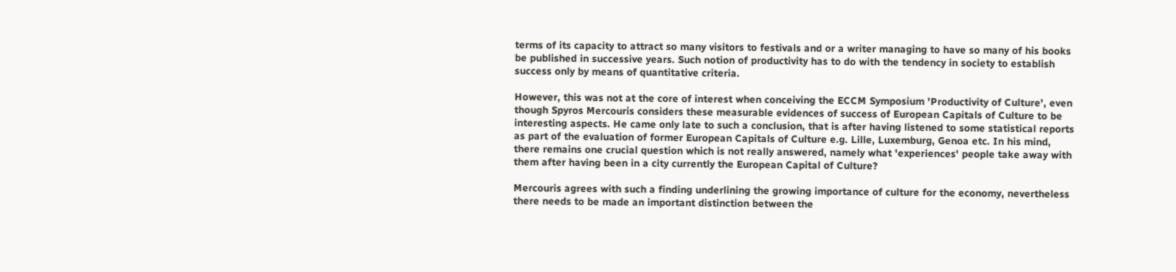terms of its capacity to attract so many visitors to festivals and or a writer managing to have so many of his books be published in successive years. Such notion of productivity has to do with the tendency in society to establish success only by means of quantitative criteria.

However, this was not at the core of interest when conceiving the ECCM Symposium 'Productivity of Culture', even though Spyros Mercouris considers these measurable evidences of success of European Capitals of Culture to be interesting aspects. He came only late to such a conclusion, that is after having listened to some statistical reports as part of the evaluation of former European Capitals of Culture e.g. Lille, Luxemburg, Genoa etc. In his mind, there remains one crucial question which is not really answered, namely what 'experiences' people take away with them after having been in a city currently the European Capital of Culture?

Mercouris agrees with such a finding underlining the growing importance of culture for the economy, nevertheless there needs to be made an important distinction between the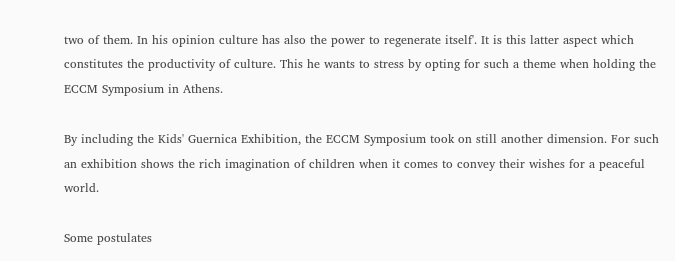two of them. In his opinion culture has also the power to regenerate itself'. It is this latter aspect which constitutes the productivity of culture. This he wants to stress by opting for such a theme when holding the ECCM Symposium in Athens.

By including the Kids' Guernica Exhibition, the ECCM Symposium took on still another dimension. For such an exhibition shows the rich imagination of children when it comes to convey their wishes for a peaceful world.

Some postulates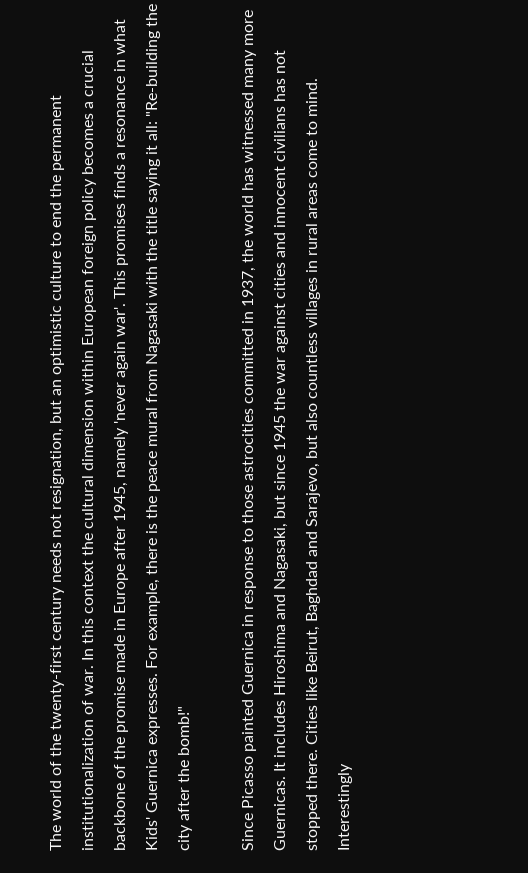The world of the twenty-first century needs not resignation, but an optimistic culture to end the permanent institutionalization of war. In this context the cultural dimension within European foreign policy becomes a crucial backbone of the promise made in Europe after 1945, namely 'never again war'. This promises finds a resonance in what Kids' Guernica expresses. For example, there is the peace mural from Nagasaki with the title saying it all: "Re-building the city after the bomb!"

Since Picasso painted Guernica in response to those astrocities committed in 1937, the world has witnessed many more Guernicas. It includes Hiroshima and Nagasaki, but since 1945 the war against cities and innocent civilians has not stopped there. Cities like Beirut, Baghdad and Sarajevo, but also countless villages in rural areas come to mind. Interestingly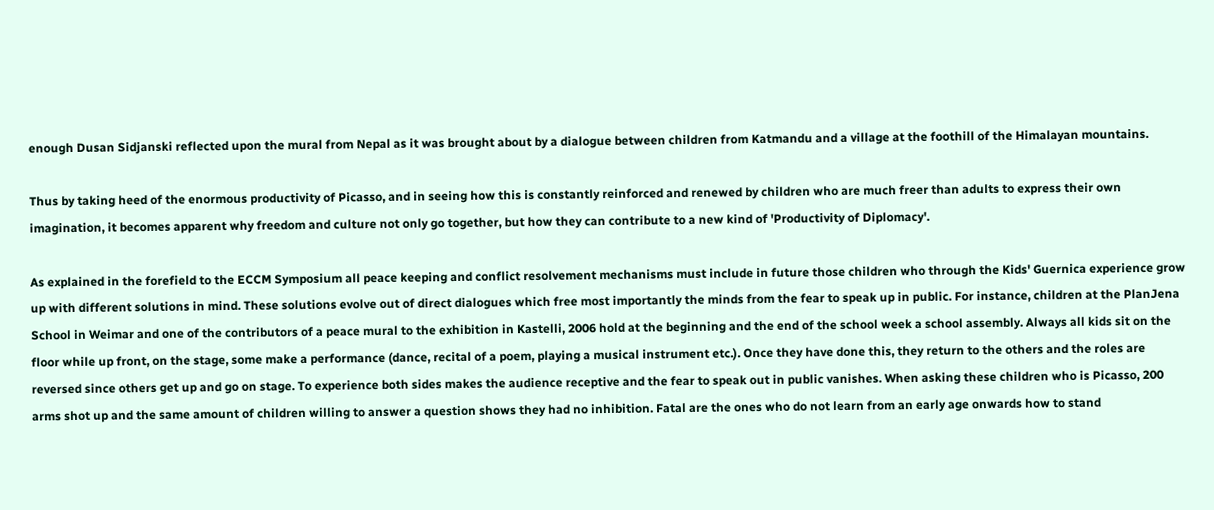enough Dusan Sidjanski reflected upon the mural from Nepal as it was brought about by a dialogue between children from Katmandu and a village at the foothill of the Himalayan mountains.

Thus by taking heed of the enormous productivity of Picasso, and in seeing how this is constantly reinforced and renewed by children who are much freer than adults to express their own imagination, it becomes apparent why freedom and culture not only go together, but how they can contribute to a new kind of 'Productivity of Diplomacy'.

As explained in the forefield to the ECCM Symposium all peace keeping and conflict resolvement mechanisms must include in future those children who through the Kids' Guernica experience grow up with different solutions in mind. These solutions evolve out of direct dialogues which free most importantly the minds from the fear to speak up in public. For instance, children at the PlanJena School in Weimar and one of the contributors of a peace mural to the exhibition in Kastelli, 2006 hold at the beginning and the end of the school week a school assembly. Always all kids sit on the floor while up front, on the stage, some make a performance (dance, recital of a poem, playing a musical instrument etc.). Once they have done this, they return to the others and the roles are reversed since others get up and go on stage. To experience both sides makes the audience receptive and the fear to speak out in public vanishes. When asking these children who is Picasso, 200 arms shot up and the same amount of children willing to answer a question shows they had no inhibition. Fatal are the ones who do not learn from an early age onwards how to stand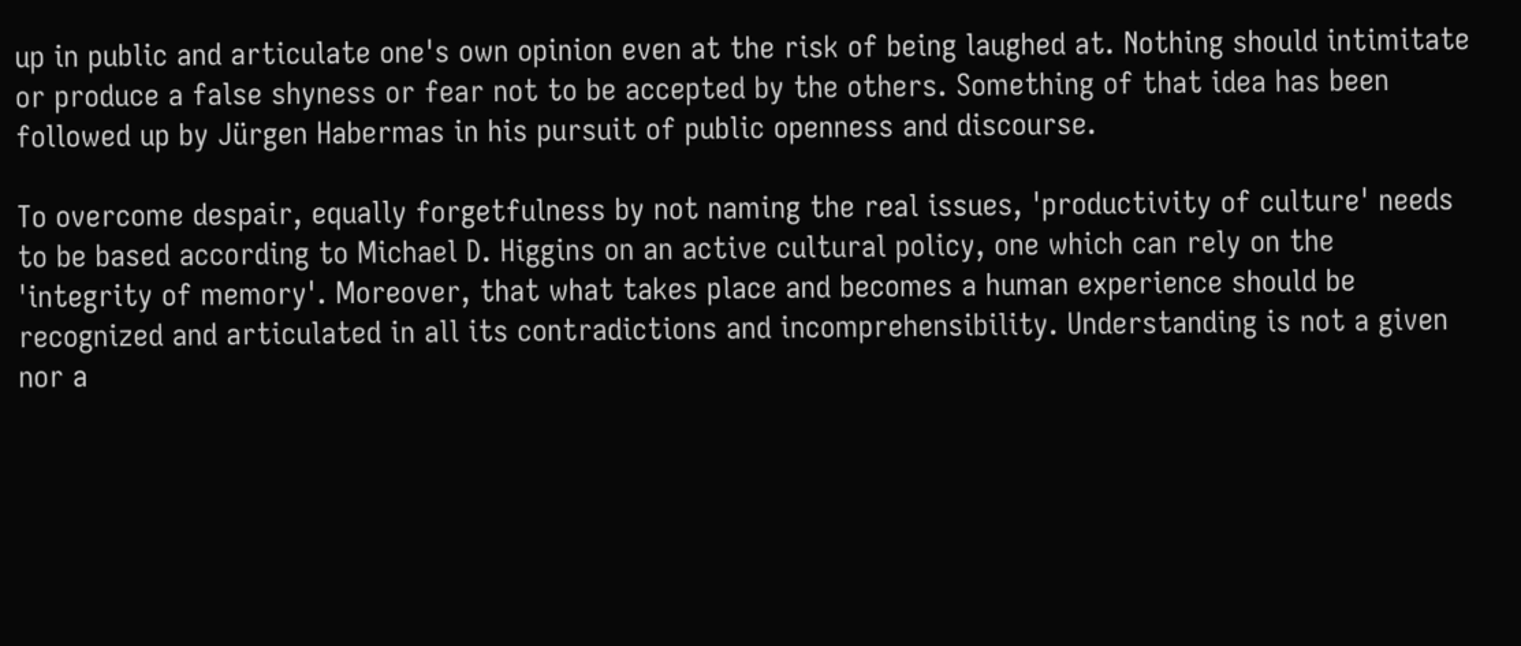up in public and articulate one's own opinion even at the risk of being laughed at. Nothing should intimitate or produce a false shyness or fear not to be accepted by the others. Something of that idea has been followed up by Jürgen Habermas in his pursuit of public openness and discourse.

To overcome despair, equally forgetfulness by not naming the real issues, 'productivity of culture' needs to be based according to Michael D. Higgins on an active cultural policy, one which can rely on the 'integrity of memory'. Moreover, that what takes place and becomes a human experience should be recognized and articulated in all its contradictions and incomprehensibility. Understanding is not a given nor a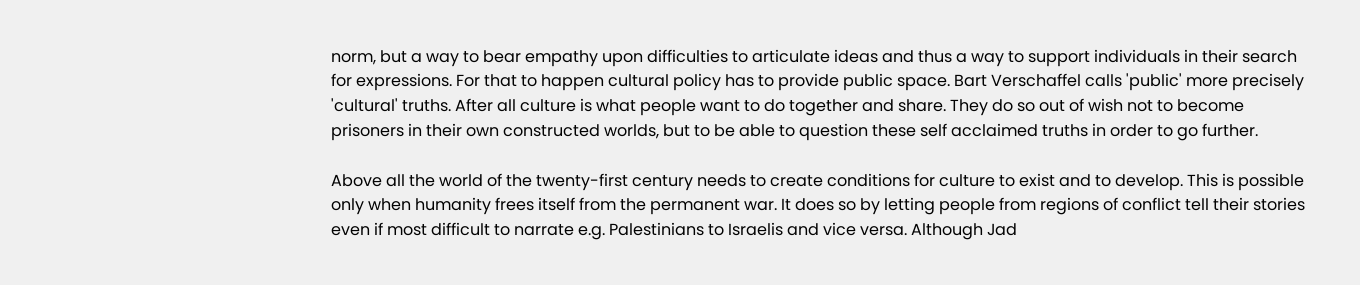norm, but a way to bear empathy upon difficulties to articulate ideas and thus a way to support individuals in their search for expressions. For that to happen cultural policy has to provide public space. Bart Verschaffel calls 'public' more precisely 'cultural' truths. After all culture is what people want to do together and share. They do so out of wish not to become prisoners in their own constructed worlds, but to be able to question these self acclaimed truths in order to go further.

Above all the world of the twenty-first century needs to create conditions for culture to exist and to develop. This is possible only when humanity frees itself from the permanent war. It does so by letting people from regions of conflict tell their stories even if most difficult to narrate e.g. Palestinians to Israelis and vice versa. Although Jad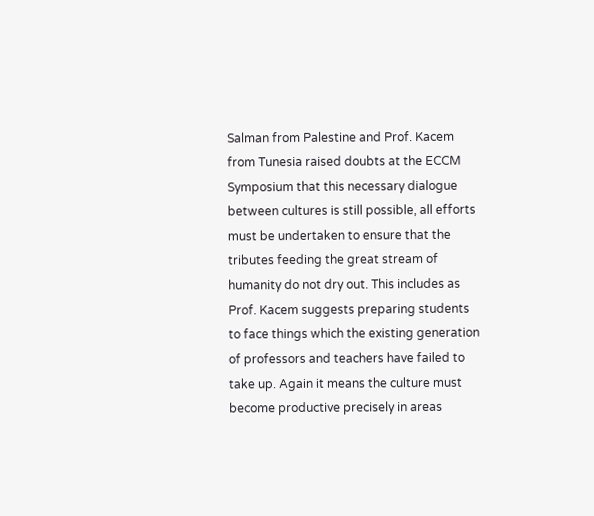Salman from Palestine and Prof. Kacem from Tunesia raised doubts at the ECCM Symposium that this necessary dialogue between cultures is still possible, all efforts must be undertaken to ensure that the tributes feeding the great stream of humanity do not dry out. This includes as Prof. Kacem suggests preparing students to face things which the existing generation of professors and teachers have failed to take up. Again it means the culture must become productive precisely in areas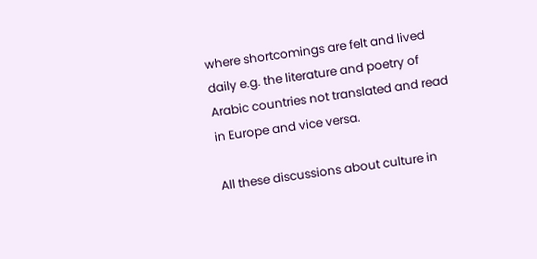where shortcomings are felt and lived daily e.g. the literature and poetry of Arabic countries not translated and read in Europe and vice versa.

All these discussions about culture in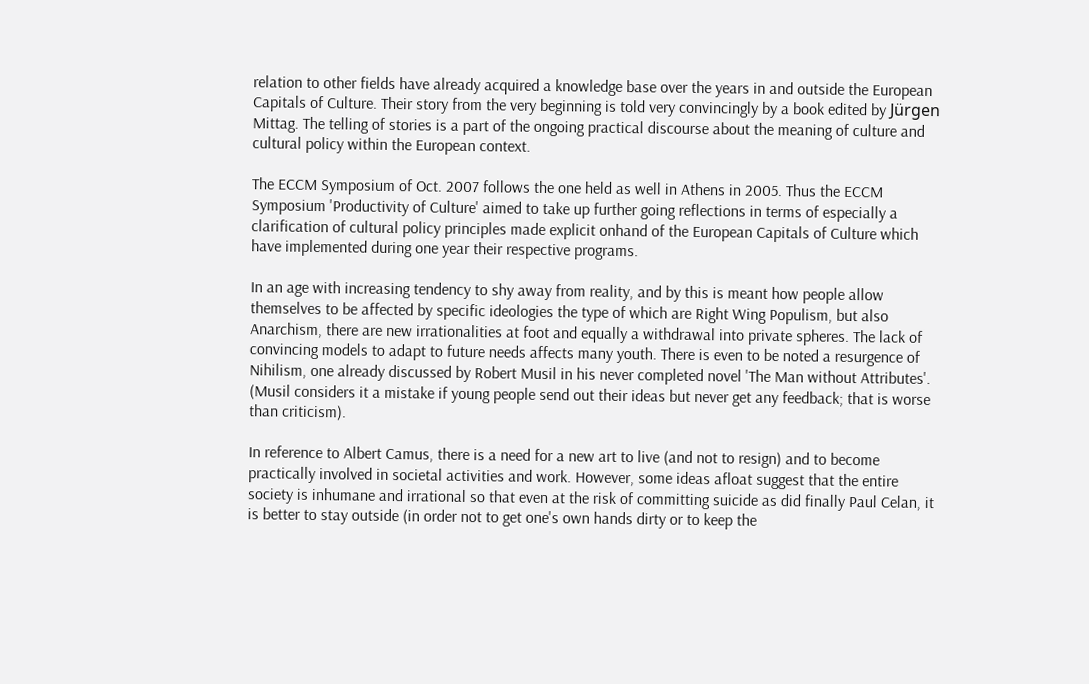relation to other fields have already acquired a knowledge base over the years in and outside the European Capitals of Culture. Their story from the very beginning is told very convincingly by a book edited by Jürgen Mittag. The telling of stories is a part of the ongoing practical discourse about the meaning of culture and cultural policy within the European context.

The ECCM Symposium of Oct. 2007 follows the one held as well in Athens in 2005. Thus the ECCM Symposium 'Productivity of Culture' aimed to take up further going reflections in terms of especially a clarification of cultural policy principles made explicit onhand of the European Capitals of Culture which have implemented during one year their respective programs.

In an age with increasing tendency to shy away from reality, and by this is meant how people allow themselves to be affected by specific ideologies the type of which are Right Wing Populism, but also Anarchism, there are new irrationalities at foot and equally a withdrawal into private spheres. The lack of convincing models to adapt to future needs affects many youth. There is even to be noted a resurgence of Nihilism, one already discussed by Robert Musil in his never completed novel 'The Man without Attributes'. (Musil considers it a mistake if young people send out their ideas but never get any feedback; that is worse than criticism).

In reference to Albert Camus, there is a need for a new art to live (and not to resign) and to become practically involved in societal activities and work. However, some ideas afloat suggest that the entire society is inhumane and irrational so that even at the risk of committing suicide as did finally Paul Celan, it is better to stay outside (in order not to get one's own hands dirty or to keep the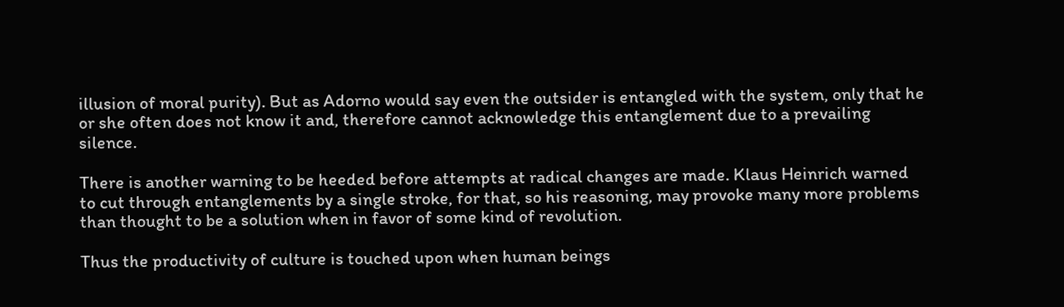illusion of moral purity). But as Adorno would say even the outsider is entangled with the system, only that he or she often does not know it and, therefore cannot acknowledge this entanglement due to a prevailing silence.

There is another warning to be heeded before attempts at radical changes are made. Klaus Heinrich warned to cut through entanglements by a single stroke, for that, so his reasoning, may provoke many more problems than thought to be a solution when in favor of some kind of revolution.

Thus the productivity of culture is touched upon when human beings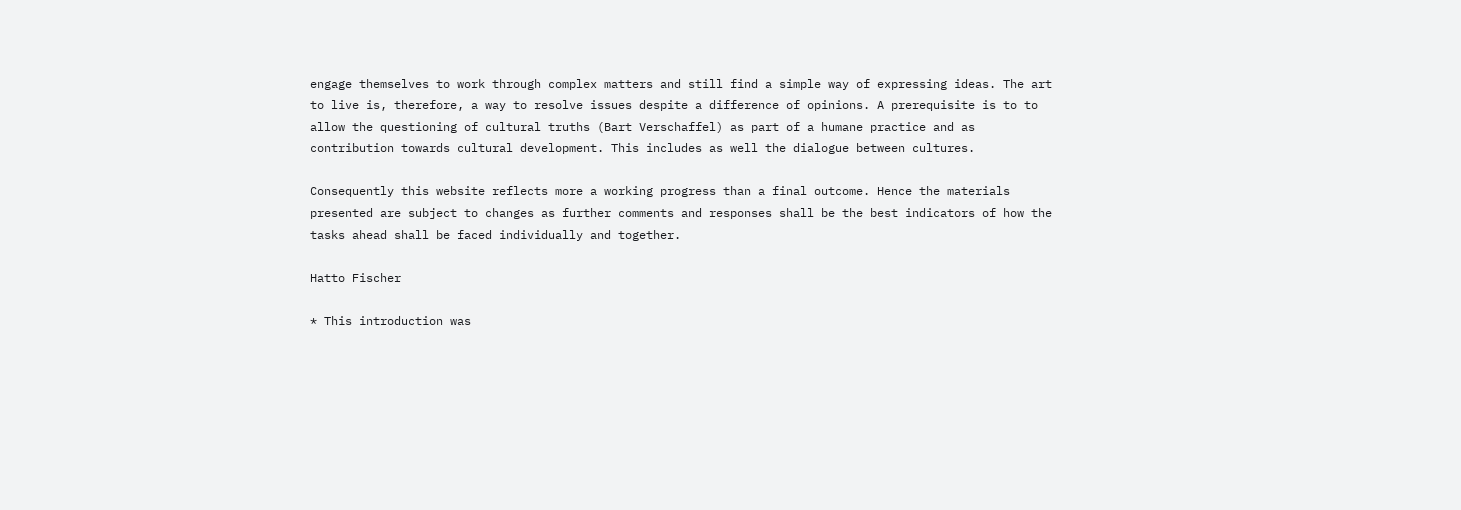engage themselves to work through complex matters and still find a simple way of expressing ideas. The art to live is, therefore, a way to resolve issues despite a difference of opinions. A prerequisite is to to allow the questioning of cultural truths (Bart Verschaffel) as part of a humane practice and as contribution towards cultural development. This includes as well the dialogue between cultures.

Consequently this website reflects more a working progress than a final outcome. Hence the materials presented are subject to changes as further comments and responses shall be the best indicators of how the tasks ahead shall be faced individually and together.

Hatto Fischer

* This introduction was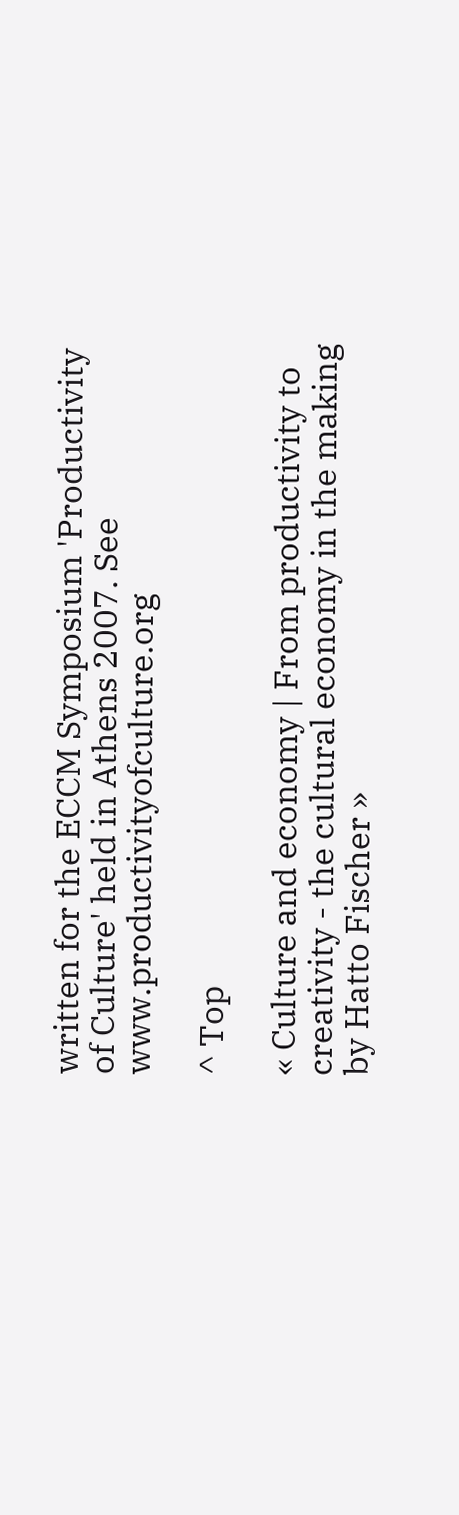written for the ECCM Symposium 'Productivity of Culture' held in Athens 2007. See www.productivityofculture.org

^ Top

« Culture and economy | From productivity to creativity - the cultural economy in the making by Hatto Fischer »